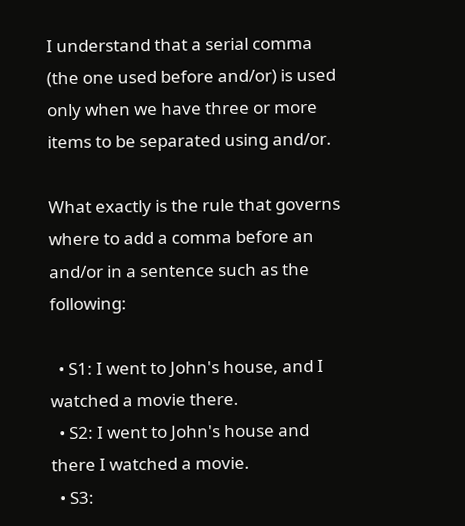I understand that a serial comma (the one used before and/or) is used only when we have three or more items to be separated using and/or.

What exactly is the rule that governs where to add a comma before an and/or in a sentence such as the following:

  • S1: I went to John's house, and I watched a movie there.
  • S2: I went to John's house and there I watched a movie.
  • S3: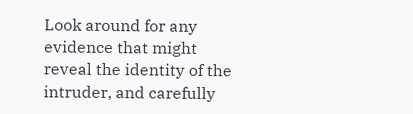Look around for any evidence that might reveal the identity of the intruder, and carefully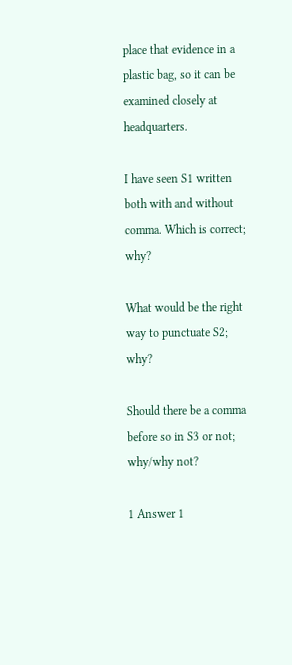place that evidence in a plastic bag, so it can be examined closely at headquarters.

I have seen S1 written both with and without comma. Which is correct; why?

What would be the right way to punctuate S2; why?

Should there be a comma before so in S3 or not; why/why not?

1 Answer 1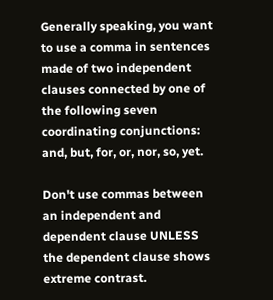Generally speaking, you want to use a comma in sentences made of two independent clauses connected by one of the following seven coordinating conjunctions: and, but, for, or, nor, so, yet.

Don't use commas between an independent and dependent clause UNLESS the dependent clause shows extreme contrast.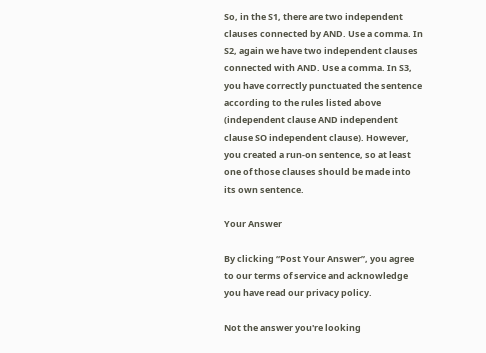So, in the S1, there are two independent clauses connected by AND. Use a comma. In S2, again we have two independent clauses connected with AND. Use a comma. In S3, you have correctly punctuated the sentence according to the rules listed above (independent clause AND independent clause SO independent clause). However, you created a run-on sentence, so at least one of those clauses should be made into its own sentence.

Your Answer

By clicking “Post Your Answer”, you agree to our terms of service and acknowledge you have read our privacy policy.

Not the answer you're looking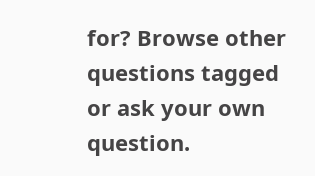for? Browse other questions tagged or ask your own question.